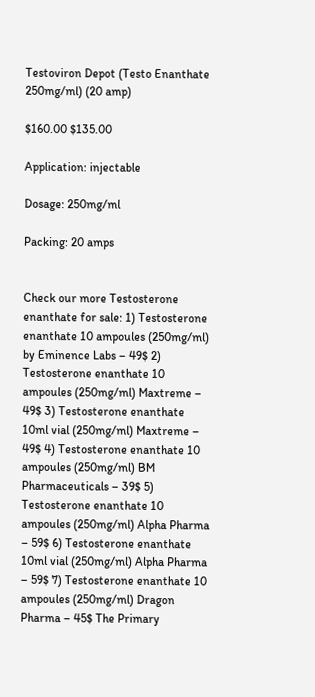Testoviron Depot (Testo Enanthate 250mg/ml) (20 amp)

$160.00 $135.00

Application: injectable

Dosage: 250mg/ml

Packing: 20 amps


Check our more Testosterone enanthate for sale: 1) Testosterone enanthate 10 ampoules (250mg/ml) by Eminence Labs – 49$ 2) Testosterone enanthate 10 ampoules (250mg/ml) Maxtreme – 49$ 3) Testosterone enanthate 10ml vial (250mg/ml) Maxtreme – 49$ 4) Testosterone enanthate 10 ampoules (250mg/ml) BM Pharmaceuticals – 39$ 5) Testosterone enanthate 10 ampoules (250mg/ml) Alpha Pharma – 59$ 6) Testosterone enanthate 10ml vial (250mg/ml) Alpha Pharma – 59$ 7) Testosterone enanthate 10 ampoules (250mg/ml) Dragon Pharma – 45$ The Primary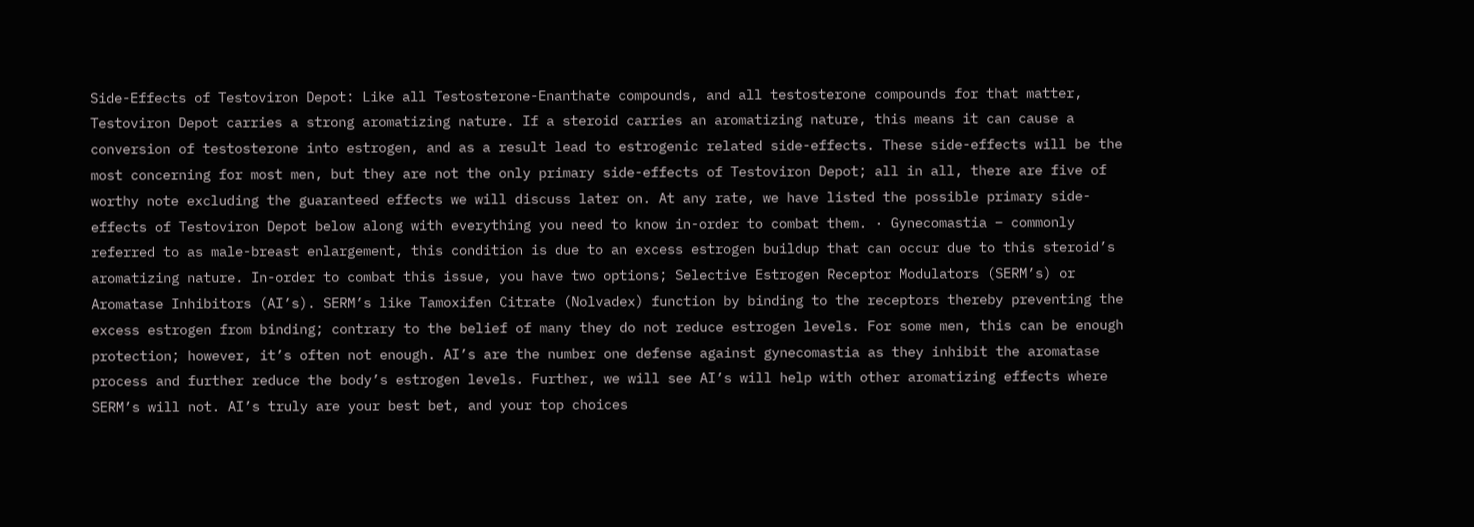Side-Effects of Testoviron Depot: Like all Testosterone-Enanthate compounds, and all testosterone compounds for that matter, Testoviron Depot carries a strong aromatizing nature. If a steroid carries an aromatizing nature, this means it can cause a conversion of testosterone into estrogen, and as a result lead to estrogenic related side-effects. These side-effects will be the most concerning for most men, but they are not the only primary side-effects of Testoviron Depot; all in all, there are five of worthy note excluding the guaranteed effects we will discuss later on. At any rate, we have listed the possible primary side-effects of Testoviron Depot below along with everything you need to know in-order to combat them. · Gynecomastia – commonly referred to as male-breast enlargement, this condition is due to an excess estrogen buildup that can occur due to this steroid’s aromatizing nature. In-order to combat this issue, you have two options; Selective Estrogen Receptor Modulators (SERM’s) or Aromatase Inhibitors (AI’s). SERM’s like Tamoxifen Citrate (Nolvadex) function by binding to the receptors thereby preventing the excess estrogen from binding; contrary to the belief of many they do not reduce estrogen levels. For some men, this can be enough protection; however, it’s often not enough. AI’s are the number one defense against gynecomastia as they inhibit the aromatase process and further reduce the body’s estrogen levels. Further, we will see AI’s will help with other aromatizing effects where SERM’s will not. AI’s truly are your best bet, and your top choices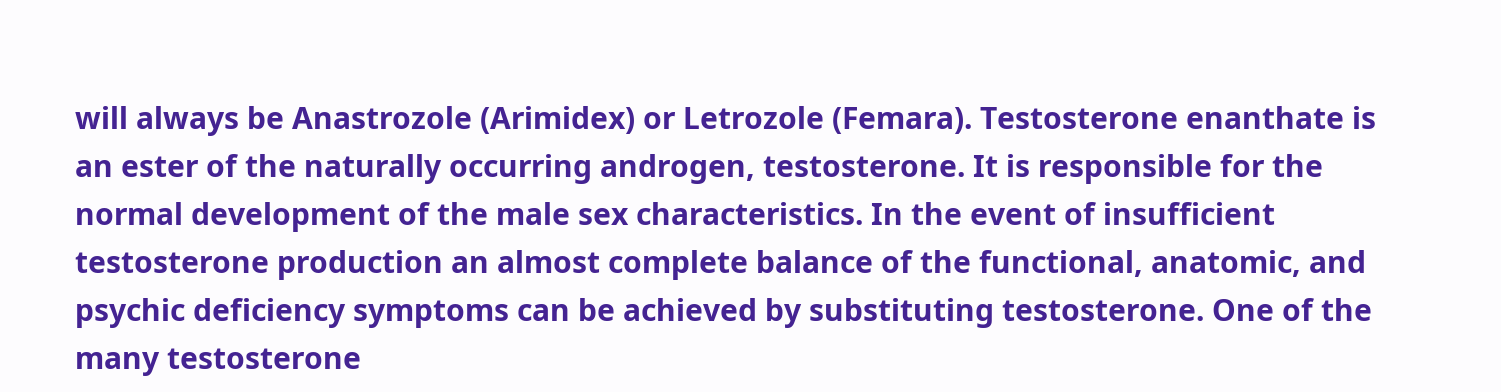will always be Anastrozole (Arimidex) or Letrozole (Femara). Testosterone enanthate is an ester of the naturally occurring androgen, testosterone. It is responsible for the normal development of the male sex characteristics. In the event of insufficient testosterone production an almost complete balance of the functional, anatomic, and psychic deficiency symptoms can be achieved by substituting testosterone. One of the many testosterone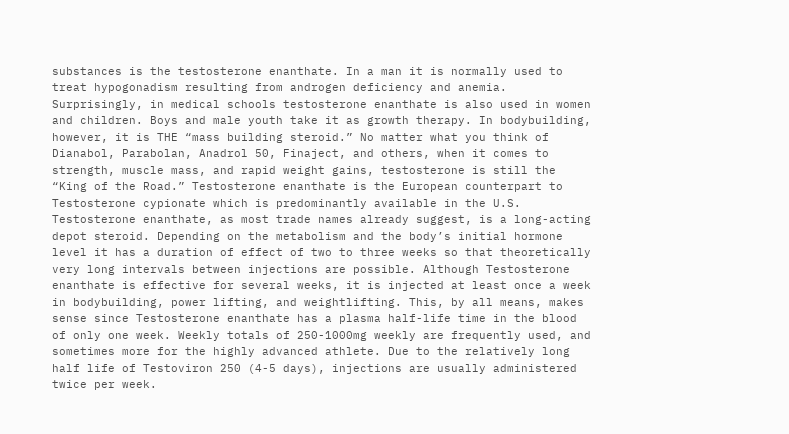substances is the testosterone enanthate. In a man it is normally used to treat hypogonadism resulting from androgen deficiency and anemia. Surprisingly, in medical schools testosterone enanthate is also used in women and children. Boys and male youth take it as growth therapy. In bodybuilding, however, it is THE “mass building steroid.” No matter what you think of Dianabol, Parabolan, Anadrol 50, Finaject, and others, when it comes to strength, muscle mass, and rapid weight gains, testosterone is still the “King of the Road.” Testosterone enanthate is the European counterpart to Testosterone cypionate which is predominantly available in the U.S. Testosterone enanthate, as most trade names already suggest, is a long-acting depot steroid. Depending on the metabolism and the body’s initial hormone level it has a duration of effect of two to three weeks so that theoretically very long intervals between injections are possible. Although Testosterone enanthate is effective for several weeks, it is injected at least once a week in bodybuilding, power lifting, and weightlifting. This, by all means, makes sense since Testosterone enanthate has a plasma half-life time in the blood of only one week. Weekly totals of 250-1000mg weekly are frequently used, and sometimes more for the highly advanced athlete. Due to the relatively long half life of Testoviron 250 (4-5 days), injections are usually administered twice per week.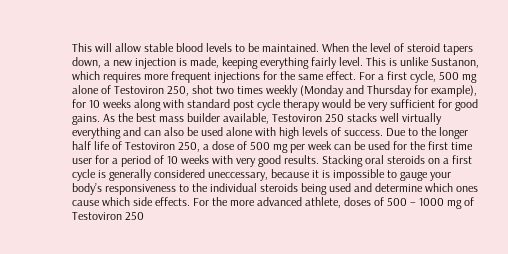This will allow stable blood levels to be maintained. When the level of steroid tapers down, a new injection is made, keeping everything fairly level. This is unlike Sustanon, which requires more frequent injections for the same effect. For a first cycle, 500 mg alone of Testoviron 250, shot two times weekly (Monday and Thursday for example), for 10 weeks along with standard post cycle therapy would be very sufficient for good gains. As the best mass builder available, Testoviron 250 stacks well virtually everything and can also be used alone with high levels of success. Due to the longer half life of Testoviron 250, a dose of 500 mg per week can be used for the first time user for a period of 10 weeks with very good results. Stacking oral steroids on a first cycle is generally considered uneccessary, because it is impossible to gauge your body’s responsiveness to the individual steroids being used and determine which ones cause which side effects. For the more advanced athlete, doses of 500 – 1000 mg of Testoviron 250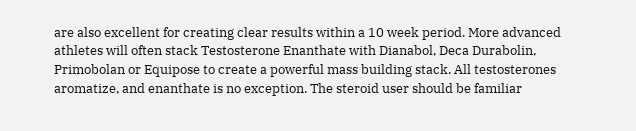are also excellent for creating clear results within a 10 week period. More advanced athletes will often stack Testosterone Enanthate with Dianabol, Deca Durabolin, Primobolan or Equipose to create a powerful mass building stack. All testosterones aromatize, and enanthate is no exception. The steroid user should be familiar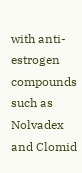with anti-estrogen compounds such as Nolvadex and Clomid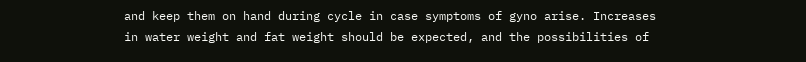and keep them on hand during cycle in case symptoms of gyno arise. Increases in water weight and fat weight should be expected, and the possibilities of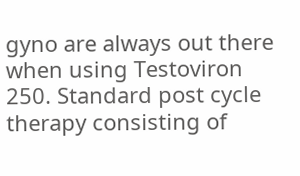gyno are always out there when using Testoviron 250. Standard post cycle therapy consisting of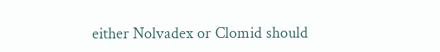either Nolvadex or Clomid should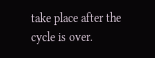take place after the cycle is over.